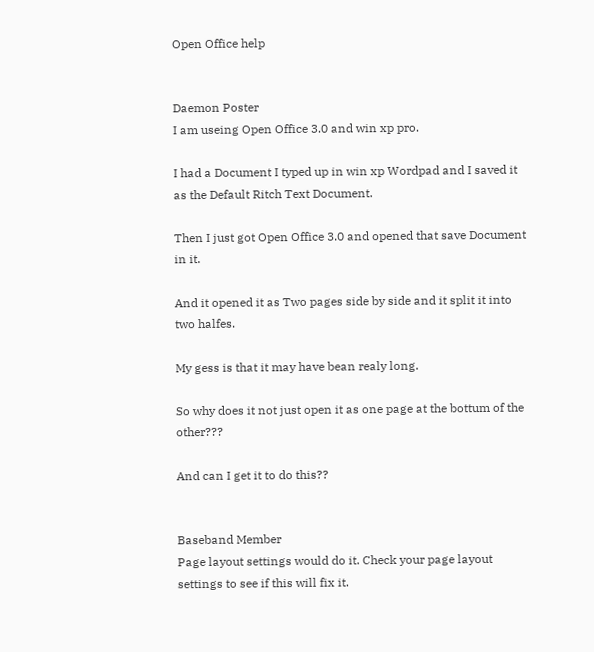Open Office help


Daemon Poster
I am useing Open Office 3.0 and win xp pro.

I had a Document I typed up in win xp Wordpad and I saved it as the Default Ritch Text Document.

Then I just got Open Office 3.0 and opened that save Document in it.

And it opened it as Two pages side by side and it split it into two halfes.

My gess is that it may have bean realy long.

So why does it not just open it as one page at the bottum of the other???

And can I get it to do this??


Baseband Member
Page layout settings would do it. Check your page layout settings to see if this will fix it.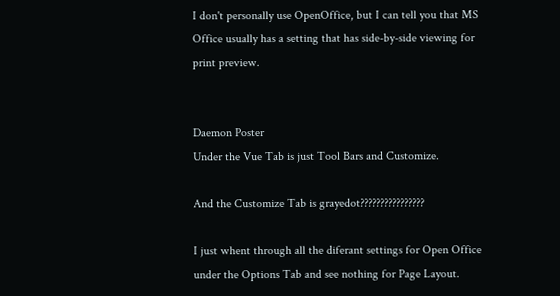I don't personally use OpenOffice, but I can tell you that MS Office usually has a setting that has side-by-side viewing for print preview.


Daemon Poster
Under the Vue Tab is just Tool Bars and Customize.

And the Customize Tab is grayedot????????????????

I just whent through all the diferant settings for Open Office under the Options Tab and see nothing for Page Layout.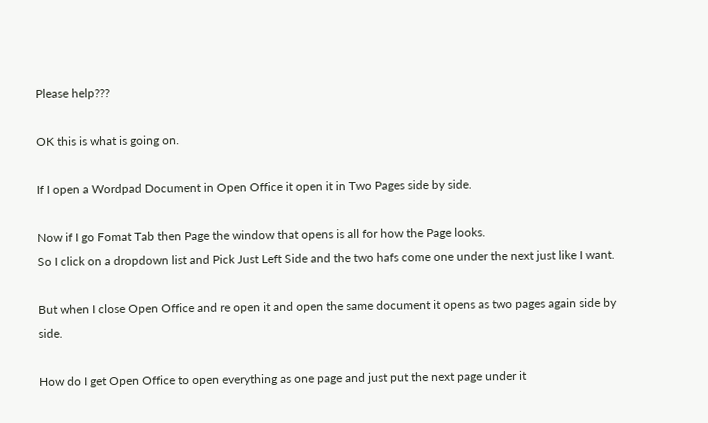Please help???

OK this is what is going on.

If I open a Wordpad Document in Open Office it open it in Two Pages side by side.

Now if I go Fomat Tab then Page the window that opens is all for how the Page looks.
So I click on a dropdown list and Pick Just Left Side and the two hafs come one under the next just like I want.

But when I close Open Office and re open it and open the same document it opens as two pages again side by side.

How do I get Open Office to open everything as one page and just put the next page under it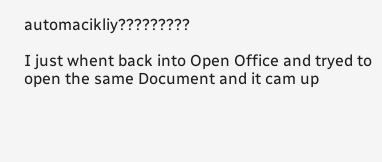automacikliy?????????

I just whent back into Open Office and tryed to open the same Document and it cam up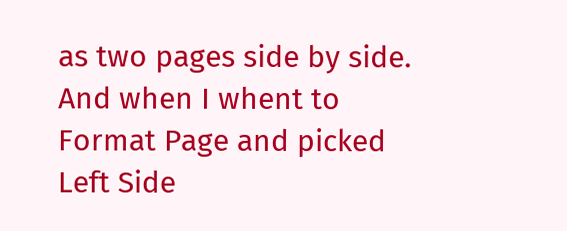as two pages side by side.
And when I whent to Format Page and picked Left Side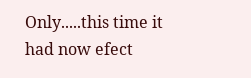Only.....this time it had now efect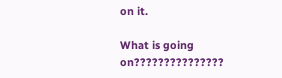on it.

What is going on???????????????